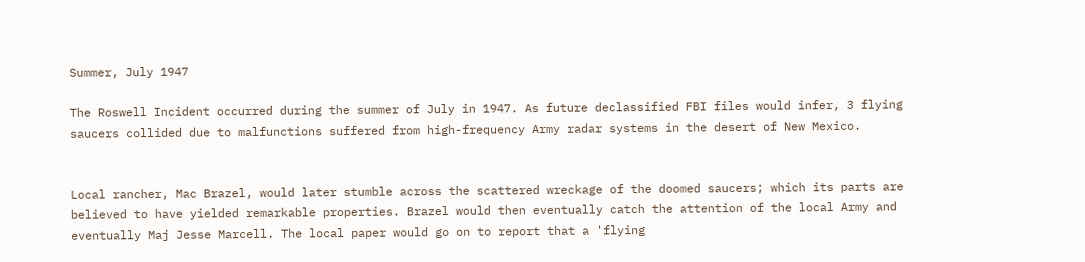Summer, July 1947

The Roswell Incident occurred during the summer of July in 1947. As future declassified FBI files would infer, 3 flying saucers collided due to malfunctions suffered from high-frequency Army radar systems in the desert of New Mexico.


Local rancher, Mac Brazel, would later stumble across the scattered wreckage of the doomed saucers; which its parts are believed to have yielded remarkable properties. Brazel would then eventually catch the attention of the local Army and eventually Maj Jesse Marcell. The local paper would go on to report that a 'flying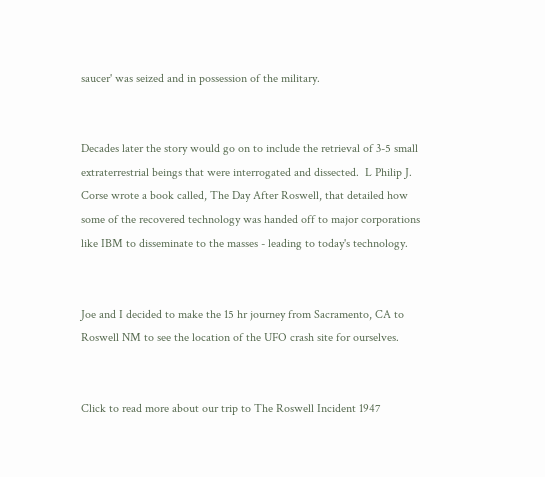saucer' was seized and in possession of the military.


Decades later the story would go on to include the retrieval of 3-5 small extraterrestrial beings that were interrogated and dissected.  L Philip J. Corse wrote a book called, The Day After Roswell, that detailed how some of the recovered technology was handed off to major corporations like IBM to disseminate to the masses - leading to today's technology.


Joe and I decided to make the 15 hr journey from Sacramento, CA to Roswell NM to see the location of the UFO crash site for ourselves.


Click to read more about our trip to The Roswell Incident 1947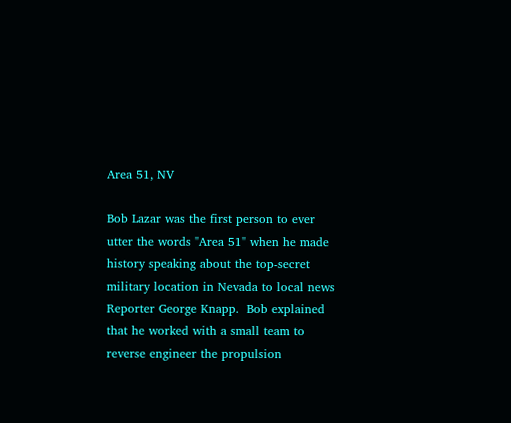Area 51, NV

Bob Lazar was the first person to ever utter the words "Area 51" when he made history speaking about the top-secret military location in Nevada to local news Reporter George Knapp.  Bob explained that he worked with a small team to reverse engineer the propulsion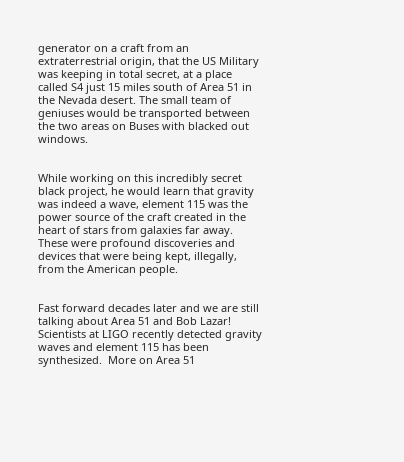generator on a craft from an extraterrestrial origin, that the US Military was keeping in total secret, at a place called S4 just 15 miles south of Area 51 in the Nevada desert. The small team of geniuses would be transported between the two areas on Buses with blacked out windows.


While working on this incredibly secret black project, he would learn that gravity was indeed a wave, element 115 was the power source of the craft created in the heart of stars from galaxies far away. These were profound discoveries and devices that were being kept, illegally, from the American people.


Fast forward decades later and we are still talking about Area 51 and Bob Lazar! Scientists at LIGO recently detected gravity waves and element 115 has been synthesized.  More on Area 51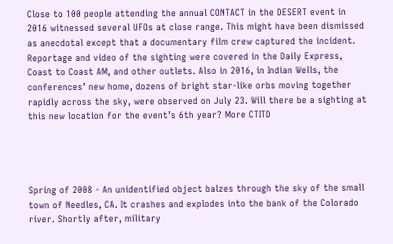Close to 100 people attending the annual CONTACT in the DESERT event in 2016 witnessed several UFOs at close range. This might have been dismissed as anecdotal except that a documentary film crew captured the incident. Reportage and video of the sighting were covered in the Daily Express, Coast to Coast AM, and other outlets. Also in 2016, in Indian Wells, the conferences’ new home, dozens of bright star-like orbs moving together rapidly across the sky, were observed on July 23. Will there be a sighting at this new location for the event’s 6th year? More CTITD




Spring of 2008 - An unidentified object balzes through the sky of the small town of Needles, CA. It crashes and explodes into the bank of the Colorado river. Shortly after, military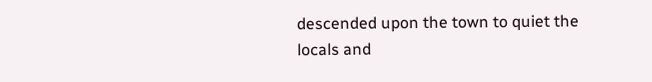descended upon the town to quiet the locals and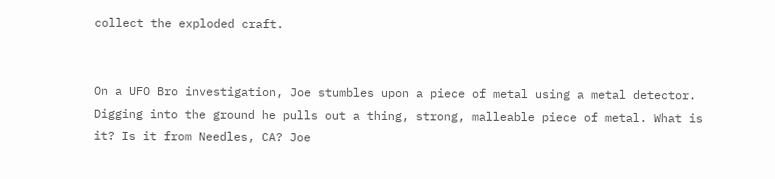collect the exploded craft.


On a UFO Bro investigation, Joe stumbles upon a piece of metal using a metal detector. Digging into the ground he pulls out a thing, strong, malleable piece of metal. What is it? Is it from Needles, CA? Joe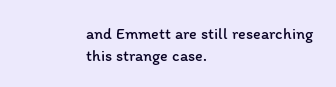and Emmett are still researching this strange case.